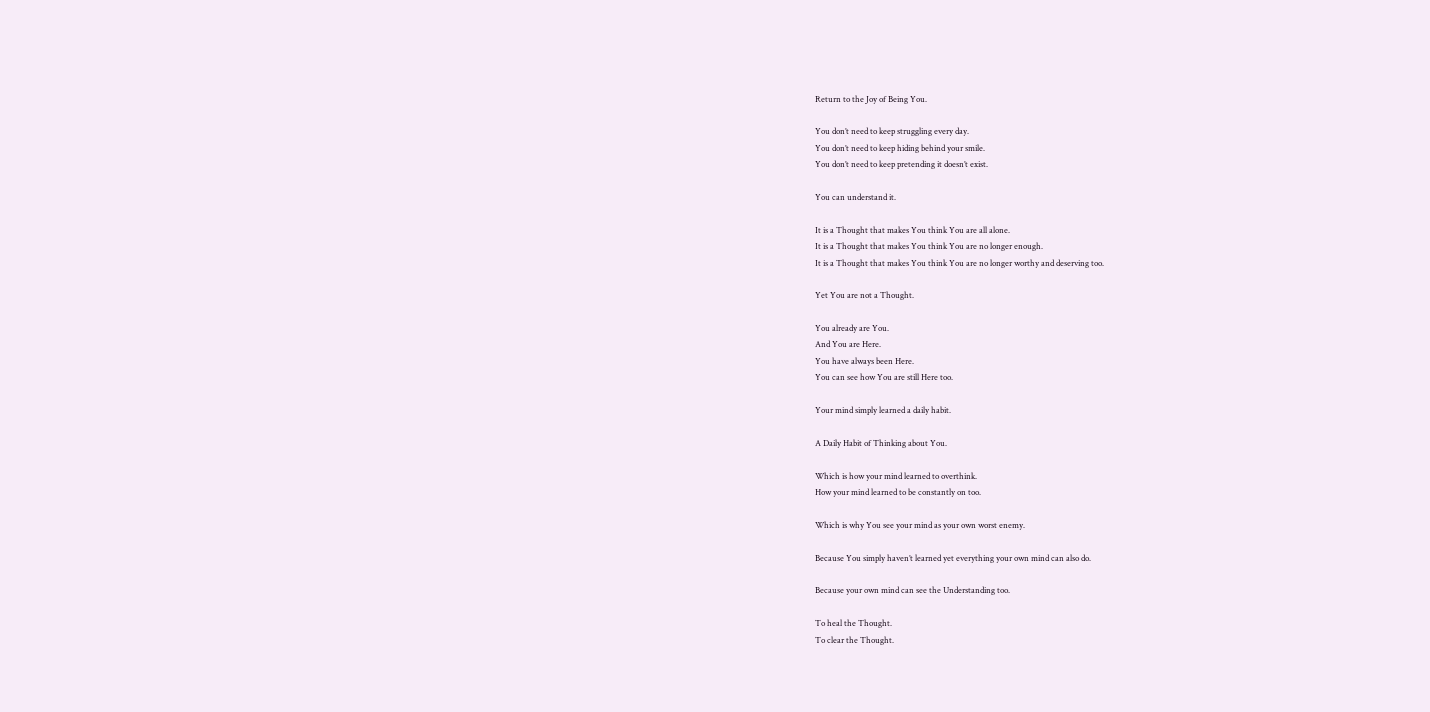Return to the Joy of Being You.

You don’t need to keep struggling every day.
You don’t need to keep hiding behind your smile.
You don’t need to keep pretending it doesn’t exist.

You can understand it.

It is a Thought that makes You think You are all alone.
It is a Thought that makes You think You are no longer enough.
It is a Thought that makes You think You are no longer worthy and deserving too.

Yet You are not a Thought.

You already are You.
And You are Here.
You have always been Here.
You can see how You are still Here too.

Your mind simply learned a daily habit.

A Daily Habit of Thinking about You.

Which is how your mind learned to overthink.
How your mind learned to be constantly on too.

Which is why You see your mind as your own worst enemy.

Because You simply haven’t learned yet everything your own mind can also do.

Because your own mind can see the Understanding too.

To heal the Thought.
To clear the Thought.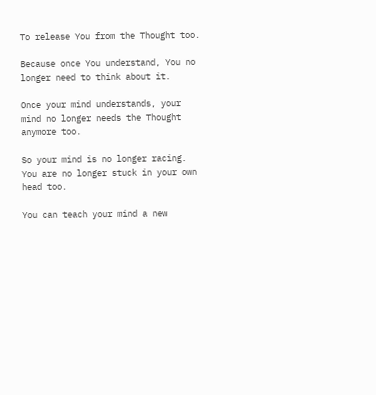To release You from the Thought too.

Because once You understand, You no longer need to think about it.

Once your mind understands, your mind no longer needs the Thought anymore too.

So your mind is no longer racing.
You are no longer stuck in your own head too.

You can teach your mind a new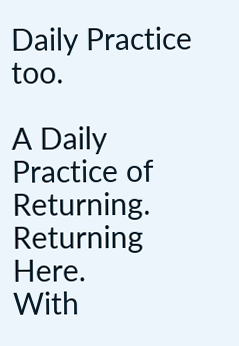Daily Practice too.

A Daily Practice of Returning.
Returning Here.
With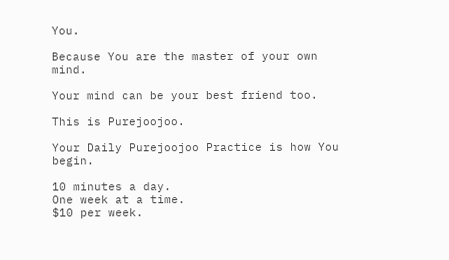You.

Because You are the master of your own mind.

Your mind can be your best friend too.

This is Purejoojoo.

Your Daily Purejoojoo Practice is how You begin.

10 minutes a day.
One week at a time.
$10 per week.